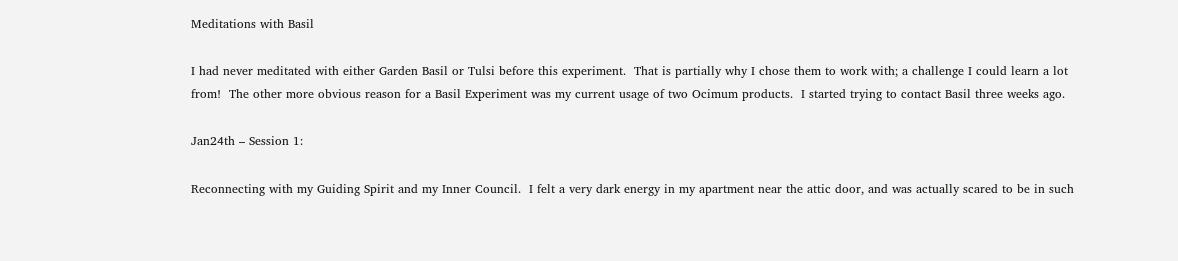Meditations with Basil

I had never meditated with either Garden Basil or Tulsi before this experiment.  That is partially why I chose them to work with; a challenge I could learn a lot from!  The other more obvious reason for a Basil Experiment was my current usage of two Ocimum products.  I started trying to contact Basil three weeks ago.

Jan24th – Session 1:

Reconnecting with my Guiding Spirit and my Inner Council.  I felt a very dark energy in my apartment near the attic door, and was actually scared to be in such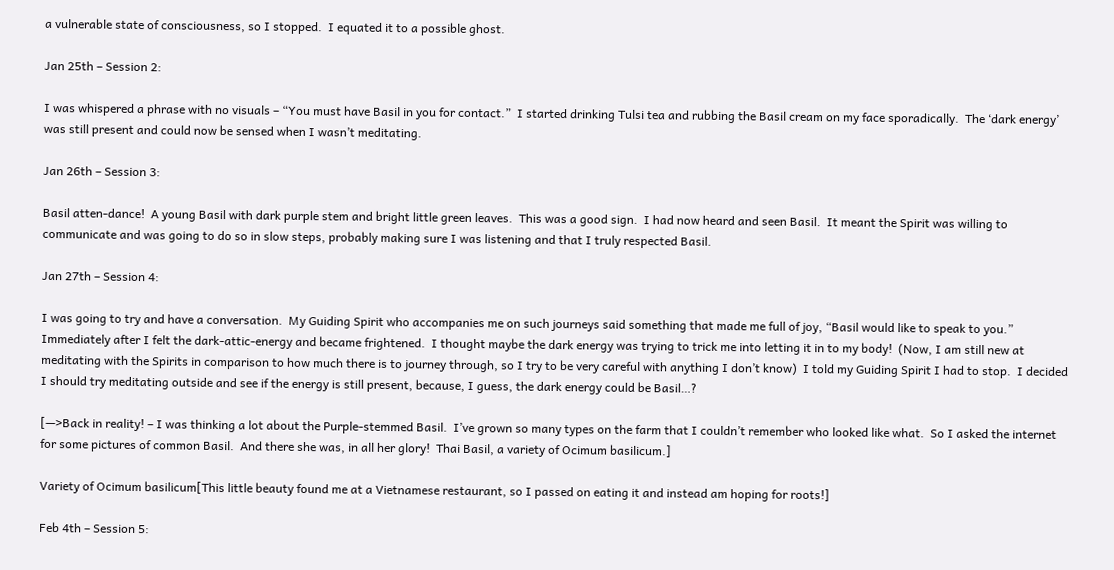a vulnerable state of consciousness, so I stopped.  I equated it to a possible ghost.

Jan 25th – Session 2:

I was whispered a phrase with no visuals – “You must have Basil in you for contact.”  I started drinking Tulsi tea and rubbing the Basil cream on my face sporadically.  The ‘dark energy’ was still present and could now be sensed when I wasn’t meditating.

Jan 26th – Session 3:

Basil atten-dance!  A young Basil with dark purple stem and bright little green leaves.  This was a good sign.  I had now heard and seen Basil.  It meant the Spirit was willing to communicate and was going to do so in slow steps, probably making sure I was listening and that I truly respected Basil.

Jan 27th – Session 4:

I was going to try and have a conversation.  My Guiding Spirit who accompanies me on such journeys said something that made me full of joy, “Basil would like to speak to you.”  Immediately after I felt the dark-attic-energy and became frightened.  I thought maybe the dark energy was trying to trick me into letting it in to my body!  (Now, I am still new at meditating with the Spirits in comparison to how much there is to journey through, so I try to be very careful with anything I don’t know)  I told my Guiding Spirit I had to stop.  I decided I should try meditating outside and see if the energy is still present, because, I guess, the dark energy could be Basil…?

[—>Back in reality! – I was thinking a lot about the Purple-stemmed Basil.  I’ve grown so many types on the farm that I couldn’t remember who looked like what.  So I asked the internet for some pictures of common Basil.  And there she was, in all her glory!  Thai Basil, a variety of Ocimum basilicum.]

Variety of Ocimum basilicum[This little beauty found me at a Vietnamese restaurant, so I passed on eating it and instead am hoping for roots!]

Feb 4th – Session 5: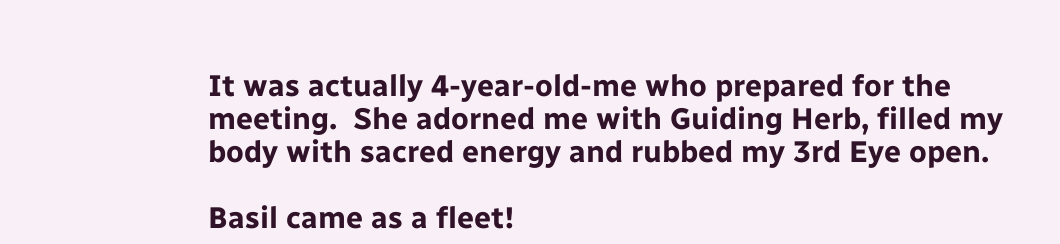It was actually 4-year-old-me who prepared for the meeting.  She adorned me with Guiding Herb, filled my body with sacred energy and rubbed my 3rd Eye open.

Basil came as a fleet!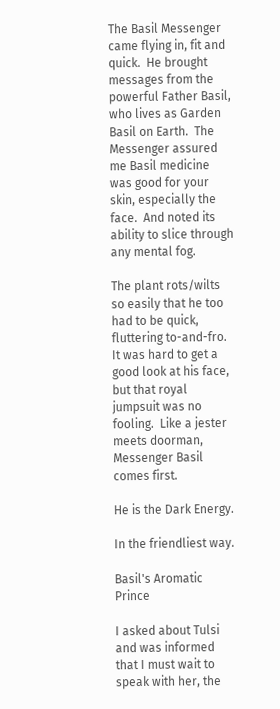The Basil Messenger came flying in, fit and quick.  He brought messages from the powerful Father Basil, who lives as Garden Basil on Earth.  The Messenger assured me Basil medicine was good for your skin, especially the face.  And noted its ability to slice through any mental fog.

The plant rots/wilts so easily that he too had to be quick, fluttering to-and-fro.  It was hard to get a good look at his face, but that royal jumpsuit was no fooling.  Like a jester meets doorman, Messenger Basil comes first.

He is the Dark Energy.

In the friendliest way.

Basil's Aromatic Prince

I asked about Tulsi and was informed that I must wait to speak with her, the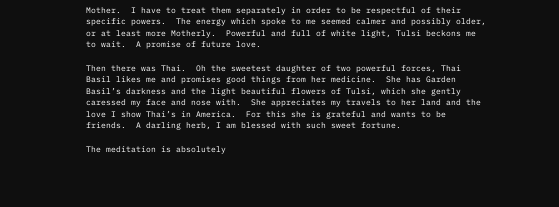Mother.  I have to treat them separately in order to be respectful of their specific powers.  The energy which spoke to me seemed calmer and possibly older, or at least more Motherly.  Powerful and full of white light, Tulsi beckons me to wait.  A promise of future love.

Then there was Thai.  Oh the sweetest daughter of two powerful forces, Thai Basil likes me and promises good things from her medicine.  She has Garden Basil’s darkness and the light beautiful flowers of Tulsi, which she gently caressed my face and nose with.  She appreciates my travels to her land and the love I show Thai’s in America.  For this she is grateful and wants to be friends.  A darling herb, I am blessed with such sweet fortune.

The meditation is absolutely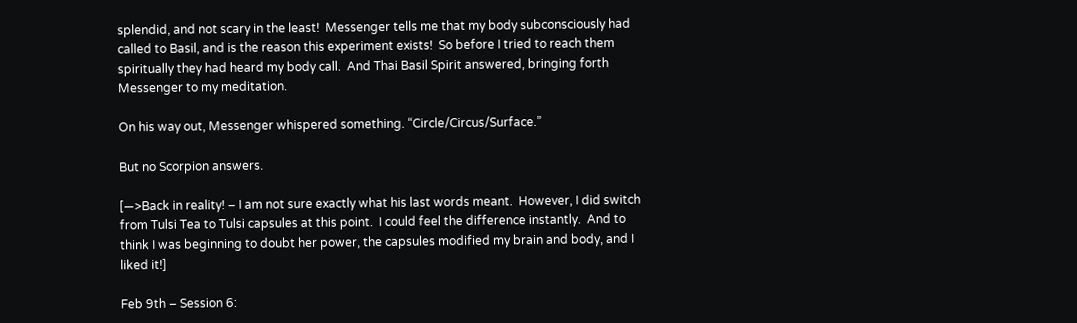splendid, and not scary in the least!  Messenger tells me that my body subconsciously had called to Basil, and is the reason this experiment exists!  So before I tried to reach them spiritually they had heard my body call.  And Thai Basil Spirit answered, bringing forth Messenger to my meditation.

On his way out, Messenger whispered something. “Circle/Circus/Surface.”

But no Scorpion answers.

[—>Back in reality! – I am not sure exactly what his last words meant.  However, I did switch from Tulsi Tea to Tulsi capsules at this point.  I could feel the difference instantly.  And to think I was beginning to doubt her power, the capsules modified my brain and body, and I liked it!]

Feb 9th – Session 6: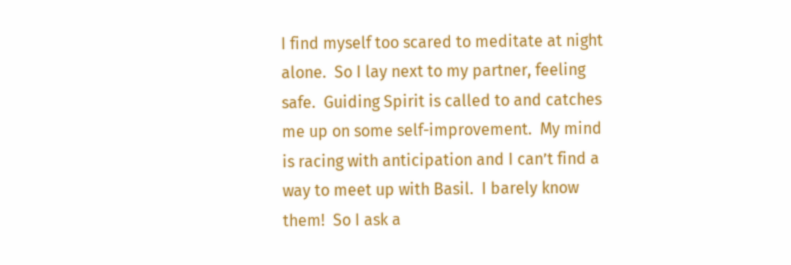I find myself too scared to meditate at night alone.  So I lay next to my partner, feeling safe.  Guiding Spirit is called to and catches me up on some self-improvement.  My mind is racing with anticipation and I can’t find a way to meet up with Basil.  I barely know them!  So I ask a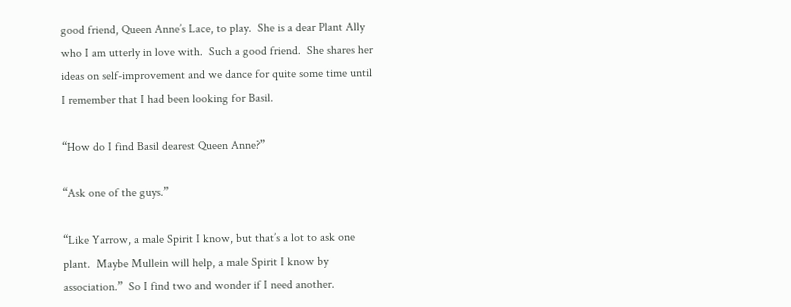good friend, Queen Anne’s Lace, to play.  She is a dear Plant Ally who I am utterly in love with.  Such a good friend.  She shares her ideas on self-improvement and we dance for quite some time until I remember that I had been looking for Basil.

“How do I find Basil dearest Queen Anne?”

“Ask one of the guys.”

“Like Yarrow, a male Spirit I know, but that’s a lot to ask one plant.  Maybe Mullein will help, a male Spirit I know by association.”  So I find two and wonder if I need another.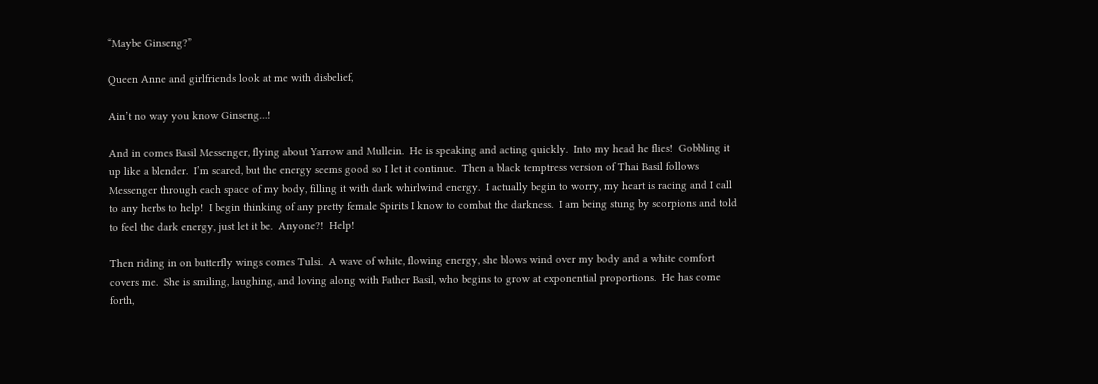“Maybe Ginseng?”

Queen Anne and girlfriends look at me with disbelief,

Ain’t no way you know Ginseng…!

And in comes Basil Messenger, flying about Yarrow and Mullein.  He is speaking and acting quickly.  Into my head he flies!  Gobbling it up like a blender.  I’m scared, but the energy seems good so I let it continue.  Then a black temptress version of Thai Basil follows Messenger through each space of my body, filling it with dark whirlwind energy.  I actually begin to worry, my heart is racing and I call to any herbs to help!  I begin thinking of any pretty female Spirits I know to combat the darkness.  I am being stung by scorpions and told to feel the dark energy, just let it be.  Anyone?!  Help!

Then riding in on butterfly wings comes Tulsi.  A wave of white, flowing energy, she blows wind over my body and a white comfort covers me.  She is smiling, laughing, and loving along with Father Basil, who begins to grow at exponential proportions.  He has come forth,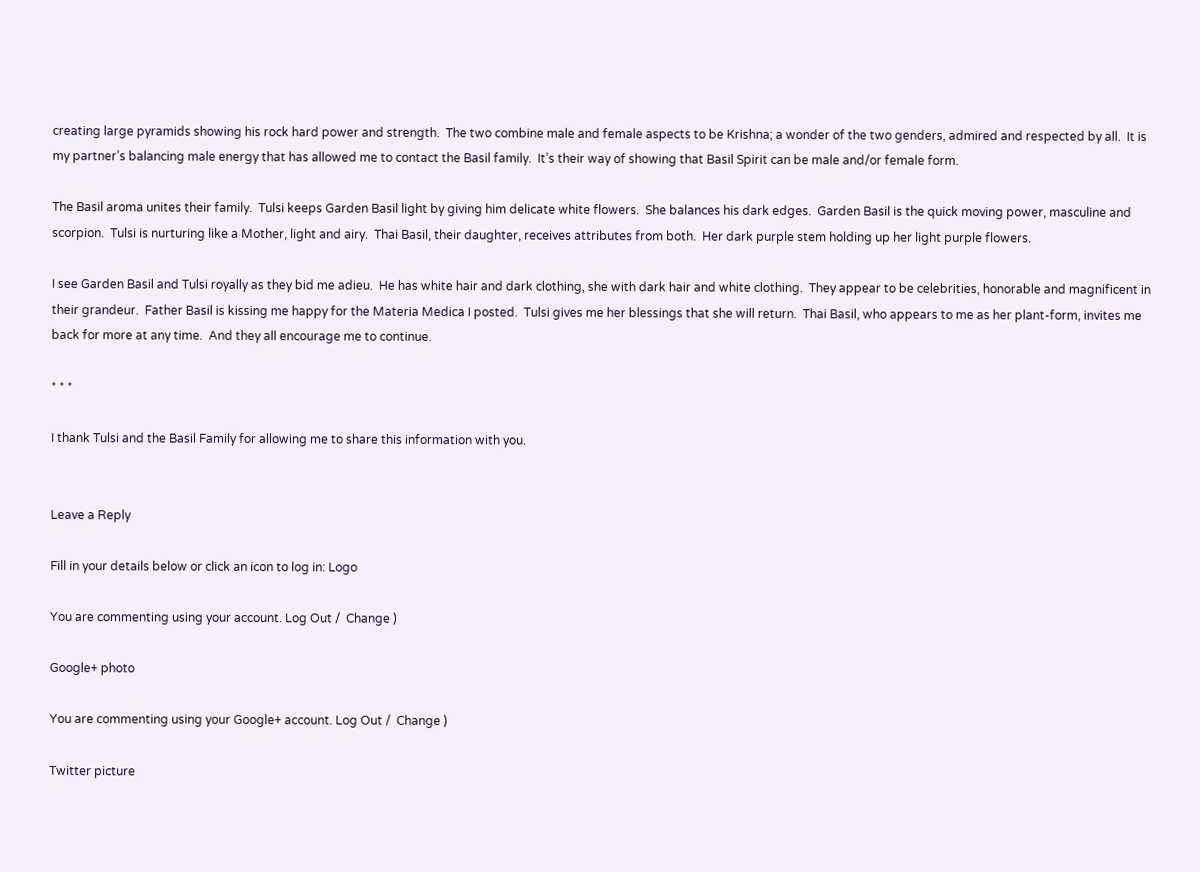creating large pyramids showing his rock hard power and strength.  The two combine male and female aspects to be Krishna; a wonder of the two genders, admired and respected by all.  It is my partner’s balancing male energy that has allowed me to contact the Basil family.  It’s their way of showing that Basil Spirit can be male and/or female form.

The Basil aroma unites their family.  Tulsi keeps Garden Basil light by giving him delicate white flowers.  She balances his dark edges.  Garden Basil is the quick moving power, masculine and scorpion.  Tulsi is nurturing like a Mother, light and airy.  Thai Basil, their daughter, receives attributes from both.  Her dark purple stem holding up her light purple flowers.

I see Garden Basil and Tulsi royally as they bid me adieu.  He has white hair and dark clothing, she with dark hair and white clothing.  They appear to be celebrities, honorable and magnificent in their grandeur.  Father Basil is kissing me happy for the Materia Medica I posted.  Tulsi gives me her blessings that she will return.  Thai Basil, who appears to me as her plant-form, invites me back for more at any time.  And they all encourage me to continue.

* * *

I thank Tulsi and the Basil Family for allowing me to share this information with you.


Leave a Reply

Fill in your details below or click an icon to log in: Logo

You are commenting using your account. Log Out /  Change )

Google+ photo

You are commenting using your Google+ account. Log Out /  Change )

Twitter picture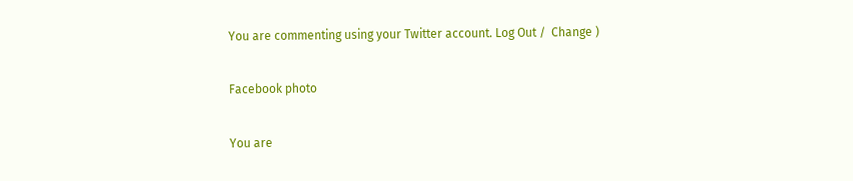You are commenting using your Twitter account. Log Out /  Change )

Facebook photo

You are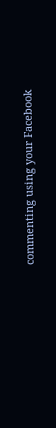commenting using your Facebook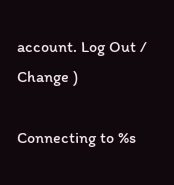account. Log Out /  Change )

Connecting to %s